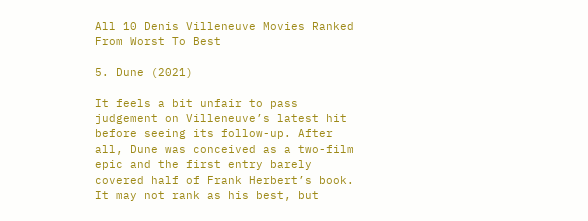All 10 Denis Villeneuve Movies Ranked From Worst To Best

5. Dune (2021)

It feels a bit unfair to pass judgement on Villeneuve’s latest hit before seeing its follow-up. After all, Dune was conceived as a two-film epic and the first entry barely covered half of Frank Herbert’s book. It may not rank as his best, but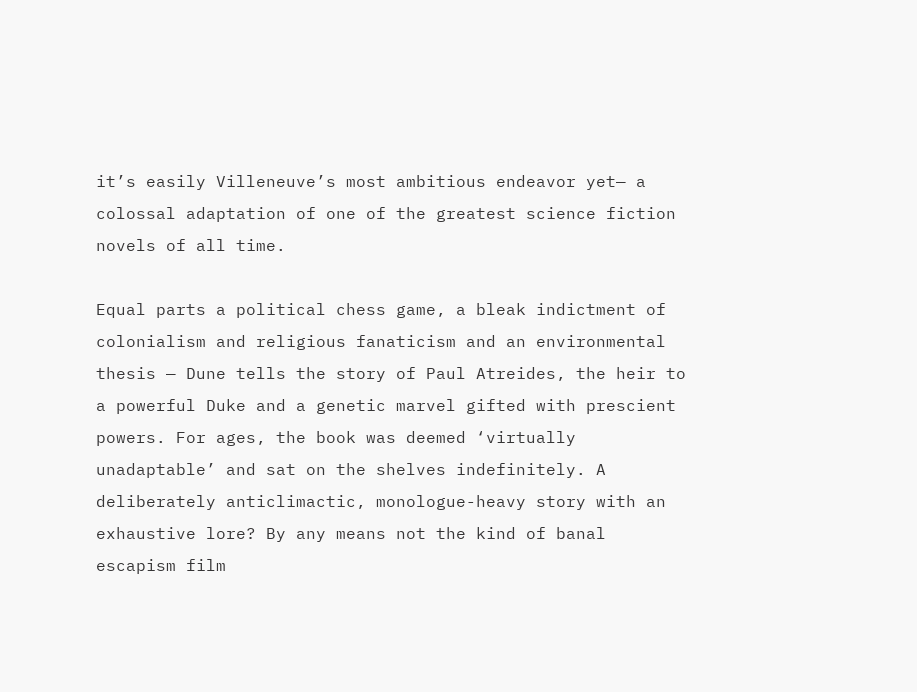it’s easily Villeneuve’s most ambitious endeavor yet— a colossal adaptation of one of the greatest science fiction novels of all time.

Equal parts a political chess game, a bleak indictment of colonialism and religious fanaticism and an environmental thesis — Dune tells the story of Paul Atreides, the heir to a powerful Duke and a genetic marvel gifted with prescient powers. For ages, the book was deemed ‘virtually unadaptable’ and sat on the shelves indefinitely. A deliberately anticlimactic, monologue-heavy story with an exhaustive lore? By any means not the kind of banal escapism film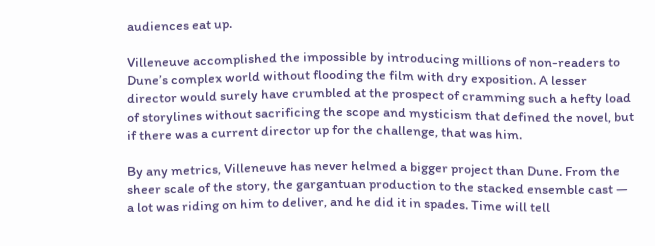audiences eat up.

Villeneuve accomplished the impossible by introducing millions of non-readers to Dune’s complex world without flooding the film with dry exposition. A lesser director would surely have crumbled at the prospect of cramming such a hefty load of storylines without sacrificing the scope and mysticism that defined the novel, but if there was a current director up for the challenge, that was him.

By any metrics, Villeneuve has never helmed a bigger project than Dune. From the sheer scale of the story, the gargantuan production to the stacked ensemble cast — a lot was riding on him to deliver, and he did it in spades. Time will tell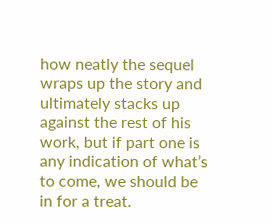how neatly the sequel wraps up the story and ultimately stacks up against the rest of his work, but if part one is any indication of what’s to come, we should be in for a treat.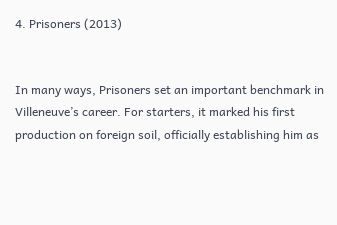4. Prisoners (2013)


In many ways, Prisoners set an important benchmark in Villeneuve’s career. For starters, it marked his first production on foreign soil, officially establishing him as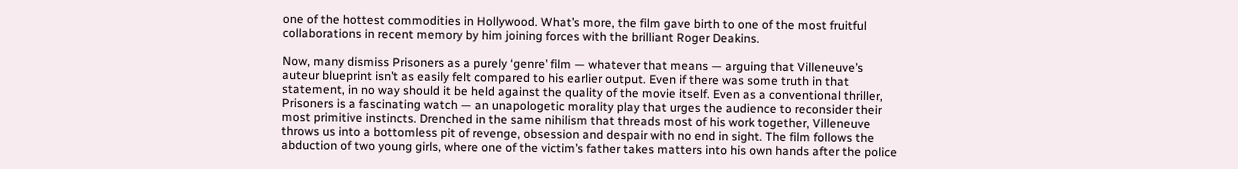one of the hottest commodities in Hollywood. What’s more, the film gave birth to one of the most fruitful collaborations in recent memory by him joining forces with the brilliant Roger Deakins.

Now, many dismiss Prisoners as a purely ‘genre’ film — whatever that means — arguing that Villeneuve’s auteur blueprint isn’t as easily felt compared to his earlier output. Even if there was some truth in that statement, in no way should it be held against the quality of the movie itself. Even as a conventional thriller, Prisoners is a fascinating watch — an unapologetic morality play that urges the audience to reconsider their most primitive instincts. Drenched in the same nihilism that threads most of his work together, Villeneuve throws us into a bottomless pit of revenge, obsession and despair with no end in sight. The film follows the abduction of two young girls, where one of the victim’s father takes matters into his own hands after the police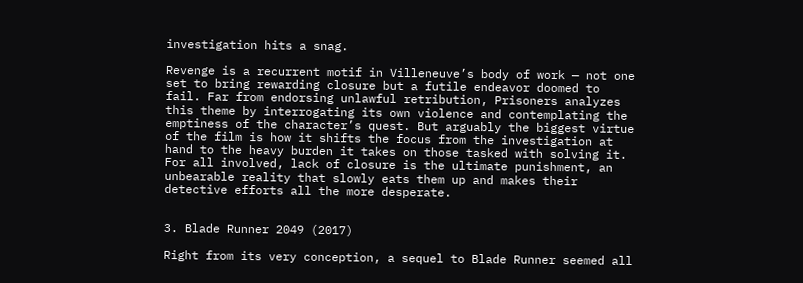investigation hits a snag.

Revenge is a recurrent motif in Villeneuve’s body of work — not one set to bring rewarding closure but a futile endeavor doomed to fail. Far from endorsing unlawful retribution, Prisoners analyzes this theme by interrogating its own violence and contemplating the emptiness of the character’s quest. But arguably the biggest virtue of the film is how it shifts the focus from the investigation at hand to the heavy burden it takes on those tasked with solving it. For all involved, lack of closure is the ultimate punishment, an unbearable reality that slowly eats them up and makes their detective efforts all the more desperate.


3. Blade Runner 2049 (2017)

Right from its very conception, a sequel to Blade Runner seemed all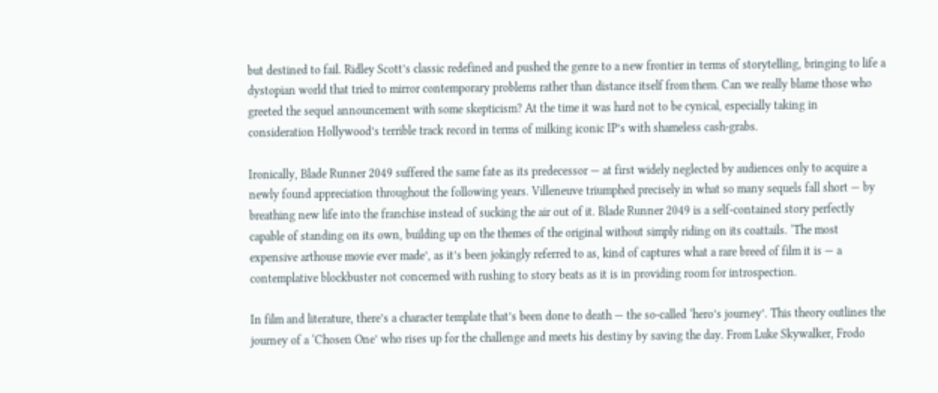but destined to fail. Ridley Scott’s classic redefined and pushed the genre to a new frontier in terms of storytelling, bringing to life a dystopian world that tried to mirror contemporary problems rather than distance itself from them. Can we really blame those who greeted the sequel announcement with some skepticism? At the time it was hard not to be cynical, especially taking in consideration Hollywood’s terrible track record in terms of milking iconic IP’s with shameless cash-grabs.

Ironically, Blade Runner 2049 suffered the same fate as its predecessor — at first widely neglected by audiences only to acquire a newly found appreciation throughout the following years. Villeneuve triumphed precisely in what so many sequels fall short — by breathing new life into the franchise instead of sucking the air out of it. Blade Runner 2049 is a self-contained story perfectly capable of standing on its own, building up on the themes of the original without simply riding on its coattails. ‘The most expensive arthouse movie ever made’, as it’s been jokingly referred to as, kind of captures what a rare breed of film it is — a contemplative blockbuster not concerned with rushing to story beats as it is in providing room for introspection.

In film and literature, there’s a character template that’s been done to death — the so-called ‘hero’s journey’. This theory outlines the journey of a ‘Chosen One’ who rises up for the challenge and meets his destiny by saving the day. From Luke Skywalker, Frodo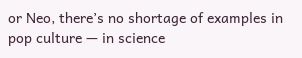or Neo, there’s no shortage of examples in pop culture — in science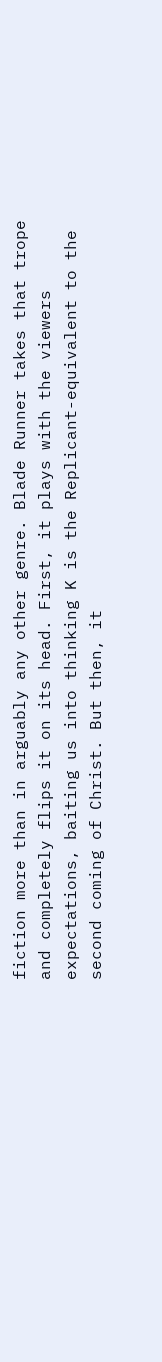fiction more than in arguably any other genre. Blade Runner takes that trope and completely flips it on its head. First, it plays with the viewers expectations, baiting us into thinking K is the Replicant-equivalent to the second coming of Christ. But then, it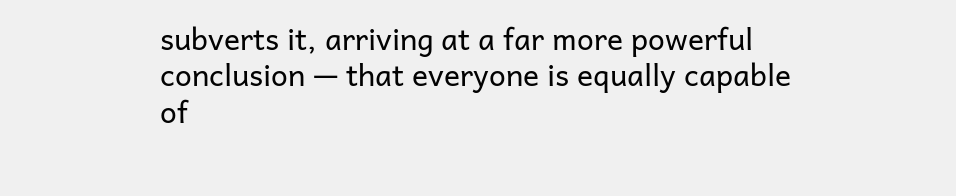subverts it, arriving at a far more powerful conclusion — that everyone is equally capable of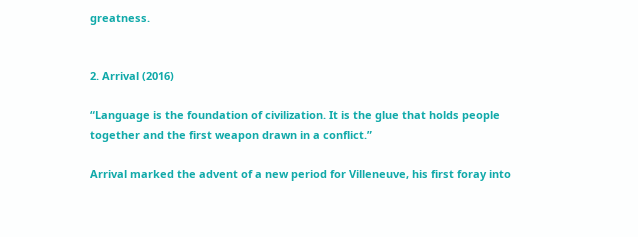greatness.


2. Arrival (2016)

“Language is the foundation of civilization. It is the glue that holds people together and the first weapon drawn in a conflict.”

Arrival marked the advent of a new period for Villeneuve, his first foray into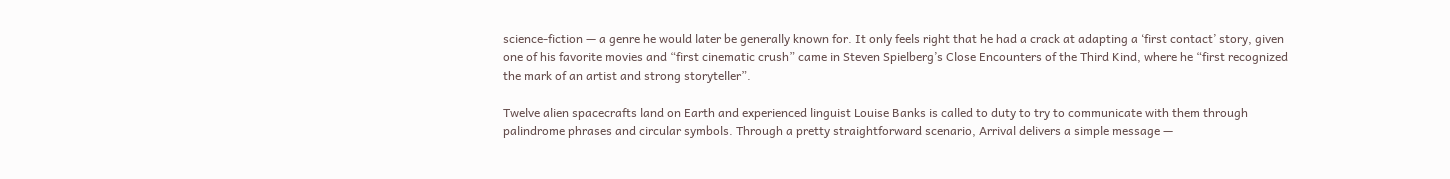science-fiction — a genre he would later be generally known for. It only feels right that he had a crack at adapting a ‘first contact’ story, given one of his favorite movies and “first cinematic crush” came in Steven Spielberg’s Close Encounters of the Third Kind, where he “first recognized the mark of an artist and strong storyteller”.

Twelve alien spacecrafts land on Earth and experienced linguist Louise Banks is called to duty to try to communicate with them through palindrome phrases and circular symbols. Through a pretty straightforward scenario, Arrival delivers a simple message —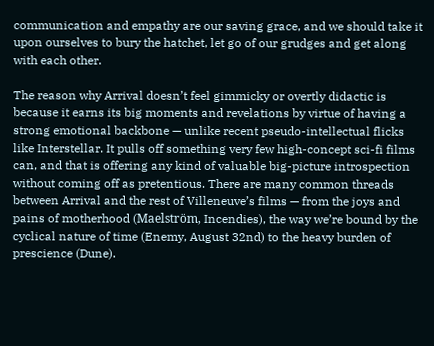communication and empathy are our saving grace, and we should take it upon ourselves to bury the hatchet, let go of our grudges and get along with each other.

The reason why Arrival doesn’t feel gimmicky or overtly didactic is because it earns its big moments and revelations by virtue of having a strong emotional backbone — unlike recent pseudo-intellectual flicks like Interstellar. It pulls off something very few high-concept sci-fi films can, and that is offering any kind of valuable big-picture introspection without coming off as pretentious. There are many common threads between Arrival and the rest of Villeneuve’s films — from the joys and pains of motherhood (Maelström, Incendies), the way we’re bound by the cyclical nature of time (Enemy, August 32nd) to the heavy burden of prescience (Dune).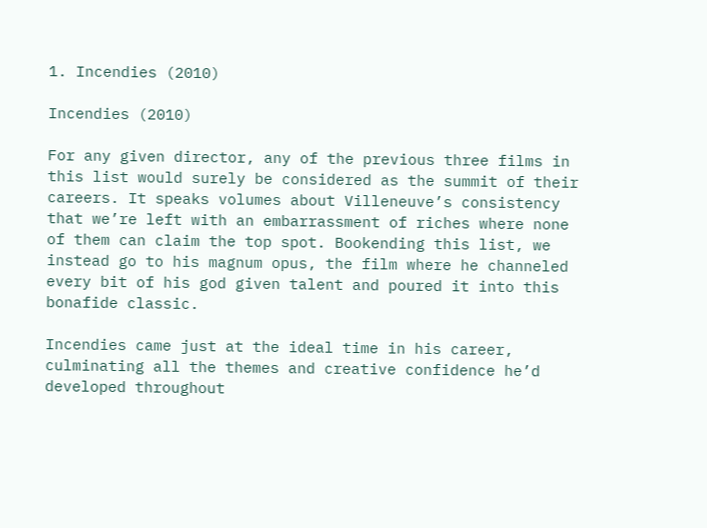1. Incendies (2010)

Incendies (2010)

For any given director, any of the previous three films in this list would surely be considered as the summit of their careers. It speaks volumes about Villeneuve’s consistency that we’re left with an embarrassment of riches where none of them can claim the top spot. Bookending this list, we instead go to his magnum opus, the film where he channeled every bit of his god given talent and poured it into this bonafide classic.

Incendies came just at the ideal time in his career, culminating all the themes and creative confidence he’d developed throughout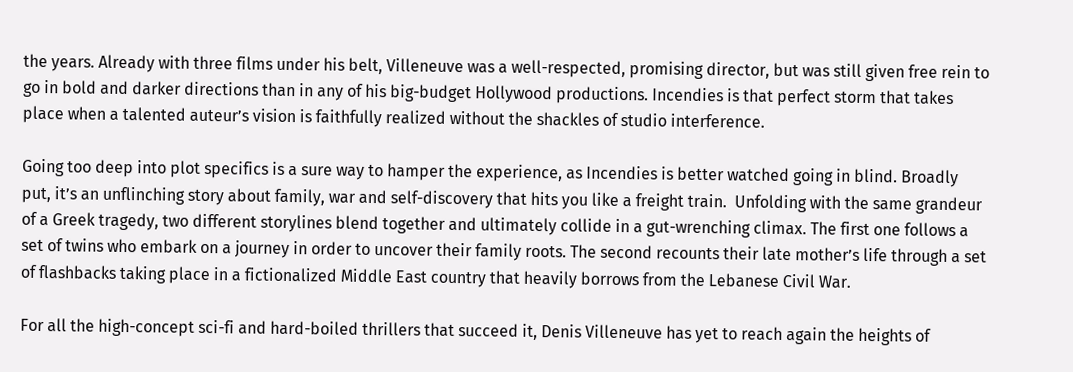the years. Already with three films under his belt, Villeneuve was a well-respected, promising director, but was still given free rein to go in bold and darker directions than in any of his big-budget Hollywood productions. Incendies is that perfect storm that takes place when a talented auteur’s vision is faithfully realized without the shackles of studio interference.

Going too deep into plot specifics is a sure way to hamper the experience, as Incendies is better watched going in blind. Broadly put, it’s an unflinching story about family, war and self-discovery that hits you like a freight train.  Unfolding with the same grandeur of a Greek tragedy, two different storylines blend together and ultimately collide in a gut-wrenching climax. The first one follows a set of twins who embark on a journey in order to uncover their family roots. The second recounts their late mother’s life through a set of flashbacks taking place in a fictionalized Middle East country that heavily borrows from the Lebanese Civil War.

For all the high-concept sci-fi and hard-boiled thrillers that succeed it, Denis Villeneuve has yet to reach again the heights of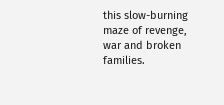this slow-burning maze of revenge, war and broken families.